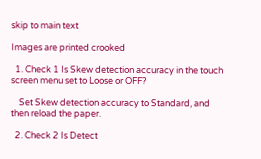skip to main text

Images are printed crooked

  1. Check 1 Is Skew detection accuracy in the touch screen menu set to Loose or OFF?

    Set Skew detection accuracy to Standard, and then reload the paper.

  2. Check 2 Is Detect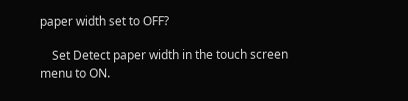paper width set to OFF?

    Set Detect paper width in the touch screen menu to ON.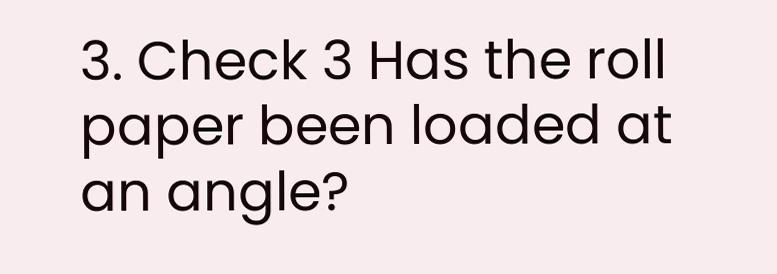3. Check 3 Has the roll paper been loaded at an angle?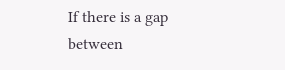If there is a gap between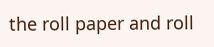the roll paper and roll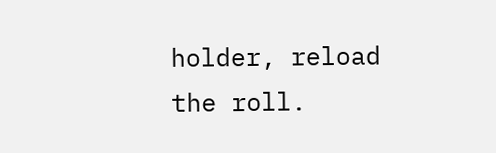holder, reload the roll.